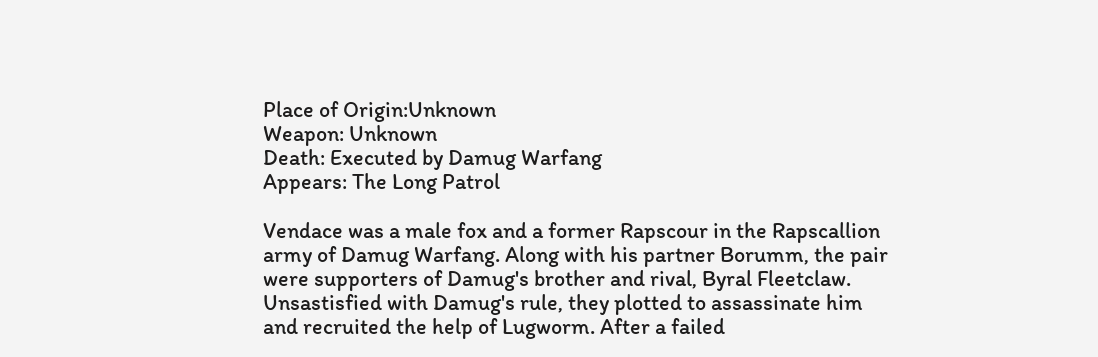Place of Origin:Unknown
Weapon: Unknown
Death: Executed by Damug Warfang
Appears: The Long Patrol

Vendace was a male fox and a former Rapscour in the Rapscallion army of Damug Warfang. Along with his partner Borumm, the pair were supporters of Damug's brother and rival, Byral Fleetclaw. Unsastisfied with Damug's rule, they plotted to assassinate him and recruited the help of Lugworm. After a failed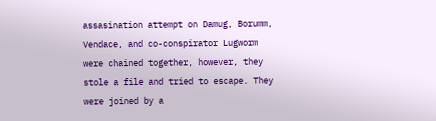assasination attempt on Damug, Borumm, Vendace, and co-conspirator Lugworm were chained together, however, they stole a file and tried to escape. They were joined by a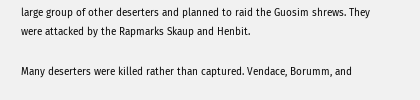large group of other deserters and planned to raid the Guosim shrews. They were attacked by the Rapmarks Skaup and Henbit.

Many deserters were killed rather than captured. Vendace, Borumm, and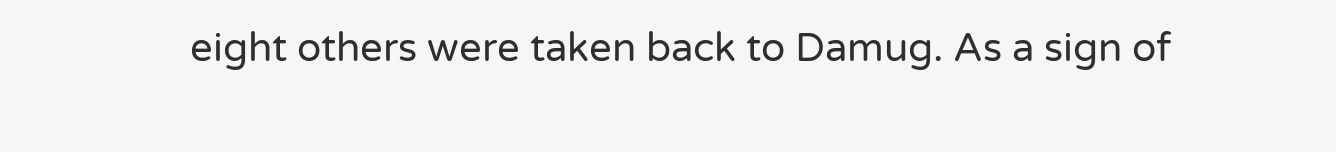eight others were taken back to Damug. As a sign of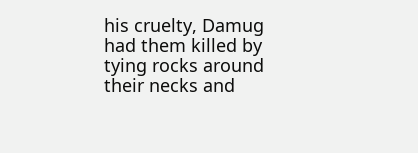his cruelty, Damug had them killed by tying rocks around their necks and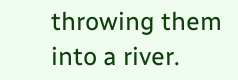throwing them into a river.